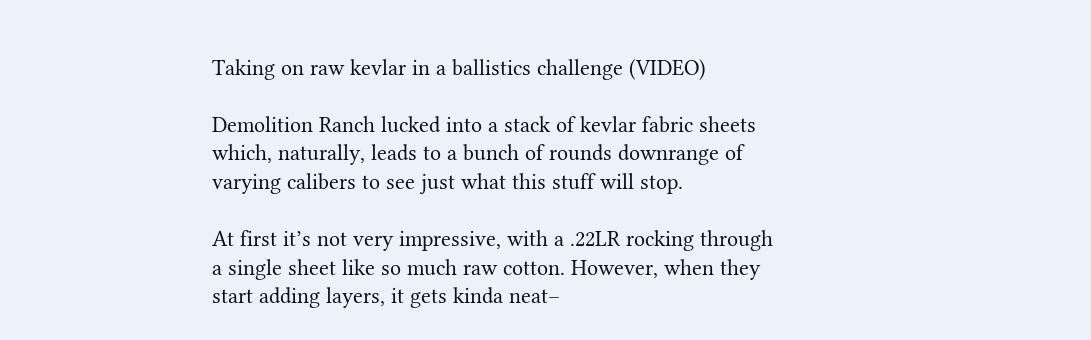Taking on raw kevlar in a ballistics challenge (VIDEO)

Demolition Ranch lucked into a stack of kevlar fabric sheets which, naturally, leads to a bunch of rounds downrange of varying calibers to see just what this stuff will stop.

At first it’s not very impressive, with a .22LR rocking through a single sheet like so much raw cotton. However, when they start adding layers, it gets kinda neat–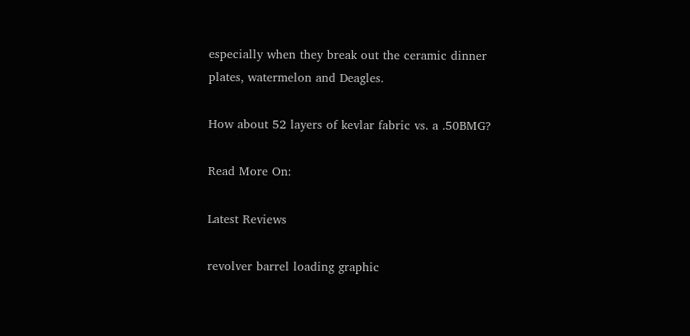especially when they break out the ceramic dinner plates, watermelon and Deagles.

How about 52 layers of kevlar fabric vs. a .50BMG?

Read More On:

Latest Reviews

revolver barrel loading graphic